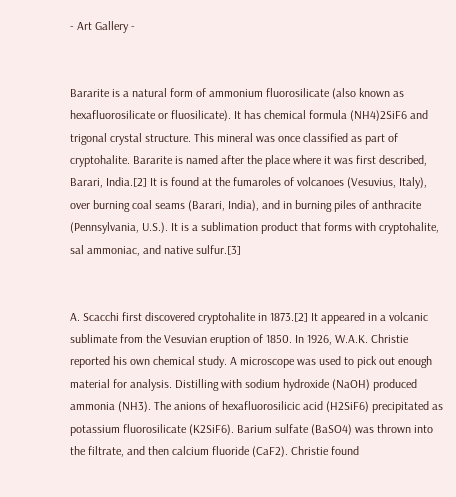- Art Gallery -


Bararite is a natural form of ammonium fluorosilicate (also known as hexafluorosilicate or fluosilicate). It has chemical formula (NH4)2SiF6 and trigonal crystal structure. This mineral was once classified as part of cryptohalite. Bararite is named after the place where it was first described, Barari, India.[2] It is found at the fumaroles of volcanoes (Vesuvius, Italy), over burning coal seams (Barari, India), and in burning piles of anthracite (Pennsylvania, U.S.). It is a sublimation product that forms with cryptohalite, sal ammoniac, and native sulfur.[3]


A. Scacchi first discovered cryptohalite in 1873.[2] It appeared in a volcanic sublimate from the Vesuvian eruption of 1850. In 1926, W.A.K. Christie reported his own chemical study. A microscope was used to pick out enough material for analysis. Distilling with sodium hydroxide (NaOH) produced ammonia (NH3). The anions of hexafluorosilicic acid (H2SiF6) precipitated as potassium fluorosilicate (K2SiF6). Barium sulfate (BaSO4) was thrown into the filtrate, and then calcium fluoride (CaF2). Christie found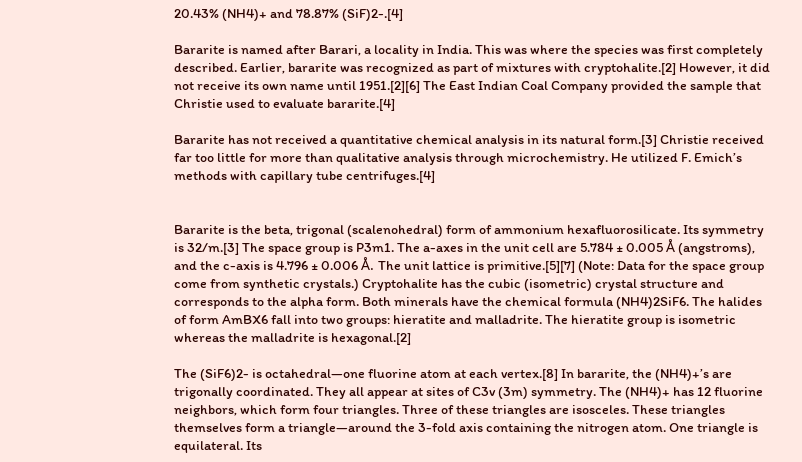20.43% (NH4)+ and 78.87% (SiF)2-.[4]

Bararite is named after Barari, a locality in India. This was where the species was first completely described. Earlier, bararite was recognized as part of mixtures with cryptohalite.[2] However, it did not receive its own name until 1951.[2][6] The East Indian Coal Company provided the sample that Christie used to evaluate bararite.[4]

Bararite has not received a quantitative chemical analysis in its natural form.[3] Christie received far too little for more than qualitative analysis through microchemistry. He utilized F. Emich’s methods with capillary tube centrifuges.[4]


Bararite is the beta, trigonal (scalenohedral) form of ammonium hexafluorosilicate. Its symmetry is 32/m.[3] The space group is P3m1. The a-axes in the unit cell are 5.784 ± 0.005 Å (angstroms), and the c-axis is 4.796 ± 0.006 Å. The unit lattice is primitive.[5][7] (Note: Data for the space group come from synthetic crystals.) Cryptohalite has the cubic (isometric) crystal structure and corresponds to the alpha form. Both minerals have the chemical formula (NH4)2SiF6. The halides of form AmBX6 fall into two groups: hieratite and malladrite. The hieratite group is isometric whereas the malladrite is hexagonal.[2]

The (SiF6)2- is octahedral—one fluorine atom at each vertex.[8] In bararite, the (NH4)+’s are trigonally coordinated. They all appear at sites of C3v (3m) symmetry. The (NH4)+ has 12 fluorine neighbors, which form four triangles. Three of these triangles are isosceles. These triangles themselves form a triangle—around the 3-fold axis containing the nitrogen atom. One triangle is equilateral. Its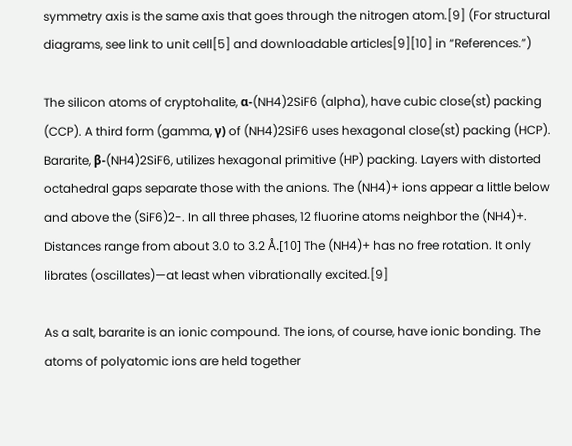symmetry axis is the same axis that goes through the nitrogen atom.[9] (For structural diagrams, see link to unit cell[5] and downloadable articles[9][10] in “References.”)

The silicon atoms of cryptohalite, α-(NH4)2SiF6 (alpha), have cubic close(st) packing (CCP). A third form (gamma, γ) of (NH4)2SiF6 uses hexagonal close(st) packing (HCP). Bararite, β-(NH4)2SiF6, utilizes hexagonal primitive (HP) packing. Layers with distorted octahedral gaps separate those with the anions. The (NH4)+ ions appear a little below and above the (SiF6)2-. In all three phases, 12 fluorine atoms neighbor the (NH4)+. Distances range from about 3.0 to 3.2 Å.[10] The (NH4)+ has no free rotation. It only librates (oscillates)—at least when vibrationally excited.[9]

As a salt, bararite is an ionic compound. The ions, of course, have ionic bonding. The atoms of polyatomic ions are held together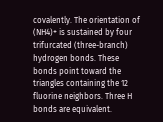covalently. The orientation of (NH4)+ is sustained by four trifurcated (three-branch) hydrogen bonds. These bonds point toward the triangles containing the 12 fluorine neighbors. Three H bonds are equivalent.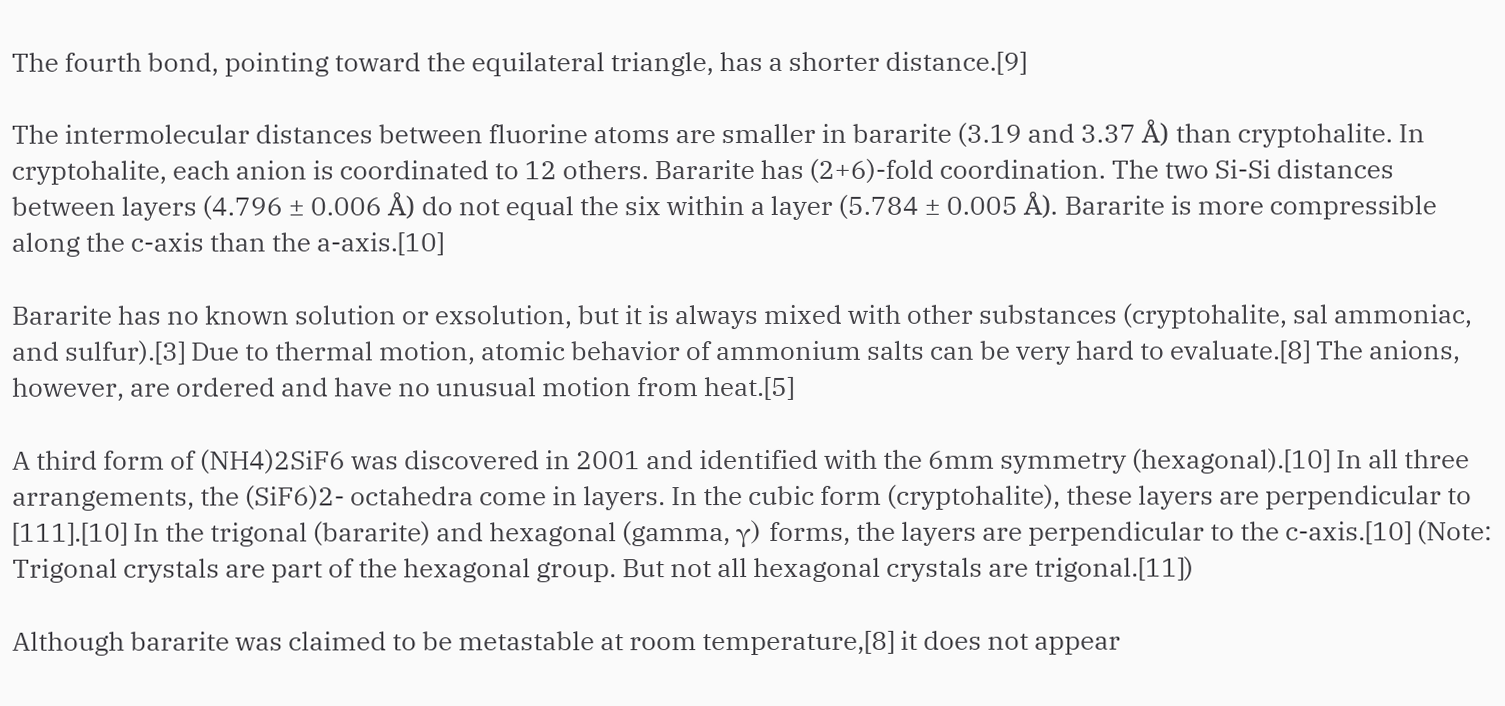The fourth bond, pointing toward the equilateral triangle, has a shorter distance.[9]

The intermolecular distances between fluorine atoms are smaller in bararite (3.19 and 3.37 Å) than cryptohalite. In cryptohalite, each anion is coordinated to 12 others. Bararite has (2+6)-fold coordination. The two Si-Si distances between layers (4.796 ± 0.006 Å) do not equal the six within a layer (5.784 ± 0.005 Å). Bararite is more compressible along the c-axis than the a-axis.[10]

Bararite has no known solution or exsolution, but it is always mixed with other substances (cryptohalite, sal ammoniac, and sulfur).[3] Due to thermal motion, atomic behavior of ammonium salts can be very hard to evaluate.[8] The anions, however, are ordered and have no unusual motion from heat.[5]

A third form of (NH4)2SiF6 was discovered in 2001 and identified with the 6mm symmetry (hexagonal).[10] In all three arrangements, the (SiF6)2- octahedra come in layers. In the cubic form (cryptohalite), these layers are perpendicular to [111].[10] In the trigonal (bararite) and hexagonal (gamma, γ) forms, the layers are perpendicular to the c-axis.[10] (Note: Trigonal crystals are part of the hexagonal group. But not all hexagonal crystals are trigonal.[11])

Although bararite was claimed to be metastable at room temperature,[8] it does not appear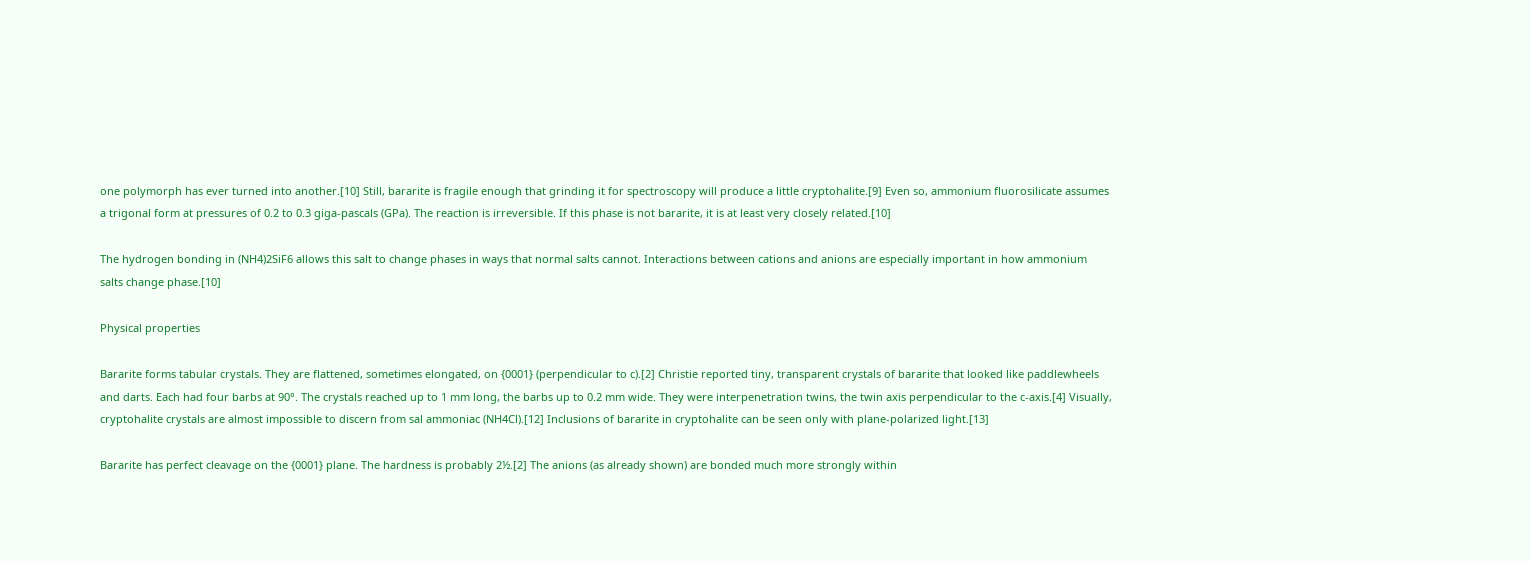one polymorph has ever turned into another.[10] Still, bararite is fragile enough that grinding it for spectroscopy will produce a little cryptohalite.[9] Even so, ammonium fluorosilicate assumes a trigonal form at pressures of 0.2 to 0.3 giga-pascals (GPa). The reaction is irreversible. If this phase is not bararite, it is at least very closely related.[10]

The hydrogen bonding in (NH4)2SiF6 allows this salt to change phases in ways that normal salts cannot. Interactions between cations and anions are especially important in how ammonium salts change phase.[10]

Physical properties

Bararite forms tabular crystals. They are flattened, sometimes elongated, on {0001} (perpendicular to c).[2] Christie reported tiny, transparent crystals of bararite that looked like paddlewheels and darts. Each had four barbs at 90°. The crystals reached up to 1 mm long, the barbs up to 0.2 mm wide. They were interpenetration twins, the twin axis perpendicular to the c-axis.[4] Visually, cryptohalite crystals are almost impossible to discern from sal ammoniac (NH4Cl).[12] Inclusions of bararite in cryptohalite can be seen only with plane-polarized light.[13]

Bararite has perfect cleavage on the {0001} plane. The hardness is probably 2½.[2] The anions (as already shown) are bonded much more strongly within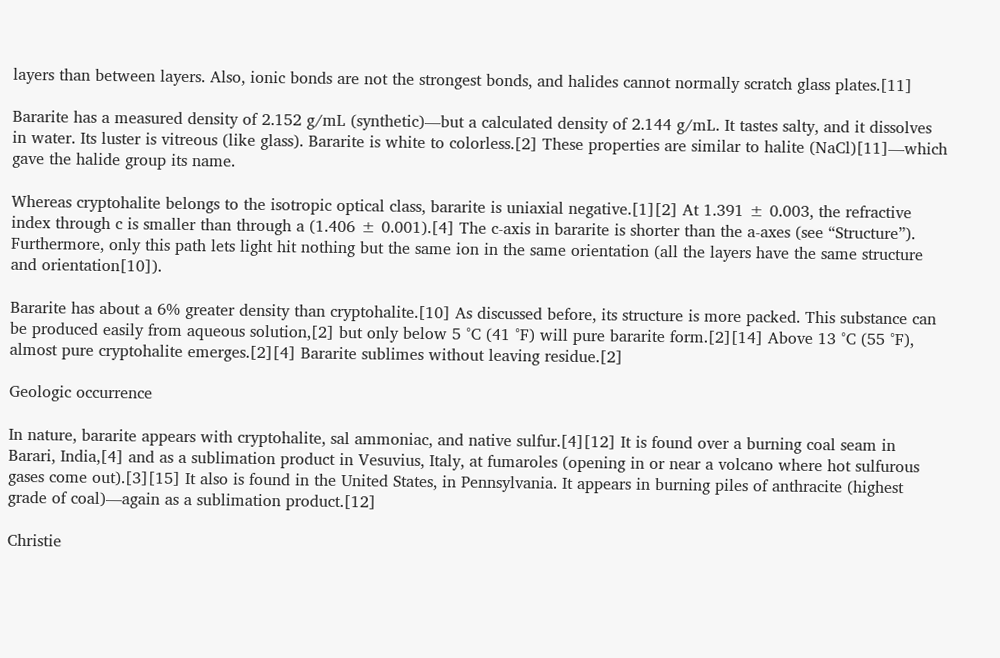layers than between layers. Also, ionic bonds are not the strongest bonds, and halides cannot normally scratch glass plates.[11]

Bararite has a measured density of 2.152 g/mL (synthetic)—but a calculated density of 2.144 g/mL. It tastes salty, and it dissolves in water. Its luster is vitreous (like glass). Bararite is white to colorless.[2] These properties are similar to halite (NaCl)[11]—which gave the halide group its name.

Whereas cryptohalite belongs to the isotropic optical class, bararite is uniaxial negative.[1][2] At 1.391 ± 0.003, the refractive index through c is smaller than through a (1.406 ± 0.001).[4] The c-axis in bararite is shorter than the a-axes (see “Structure”). Furthermore, only this path lets light hit nothing but the same ion in the same orientation (all the layers have the same structure and orientation[10]).

Bararite has about a 6% greater density than cryptohalite.[10] As discussed before, its structure is more packed. This substance can be produced easily from aqueous solution,[2] but only below 5 °C (41 °F) will pure bararite form.[2][14] Above 13 °C (55 °F), almost pure cryptohalite emerges.[2][4] Bararite sublimes without leaving residue.[2]

Geologic occurrence

In nature, bararite appears with cryptohalite, sal ammoniac, and native sulfur.[4][12] It is found over a burning coal seam in Barari, India,[4] and as a sublimation product in Vesuvius, Italy, at fumaroles (opening in or near a volcano where hot sulfurous gases come out).[3][15] It also is found in the United States, in Pennsylvania. It appears in burning piles of anthracite (highest grade of coal)—again as a sublimation product.[12]

Christie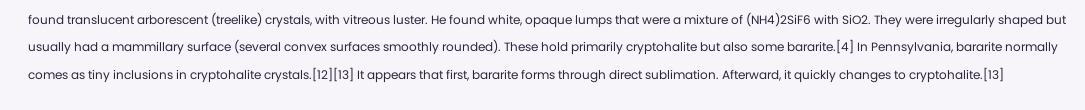found translucent arborescent (treelike) crystals, with vitreous luster. He found white, opaque lumps that were a mixture of (NH4)2SiF6 with SiO2. They were irregularly shaped but usually had a mammillary surface (several convex surfaces smoothly rounded). These hold primarily cryptohalite but also some bararite.[4] In Pennsylvania, bararite normally comes as tiny inclusions in cryptohalite crystals.[12][13] It appears that first, bararite forms through direct sublimation. Afterward, it quickly changes to cryptohalite.[13]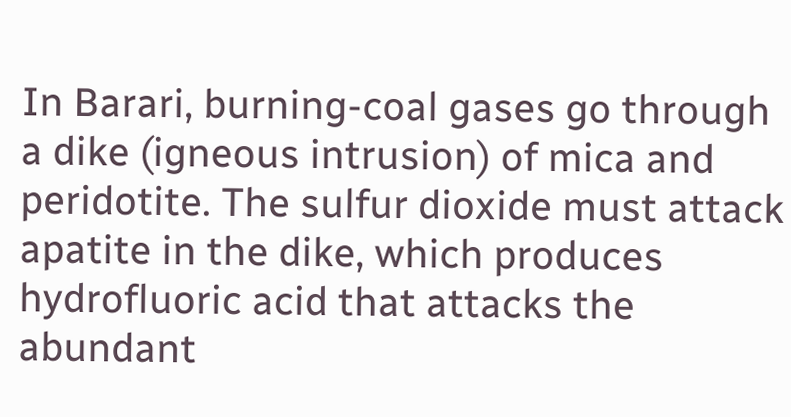In Barari, burning-coal gases go through a dike (igneous intrusion) of mica and peridotite. The sulfur dioxide must attack apatite in the dike, which produces hydrofluoric acid that attacks the abundant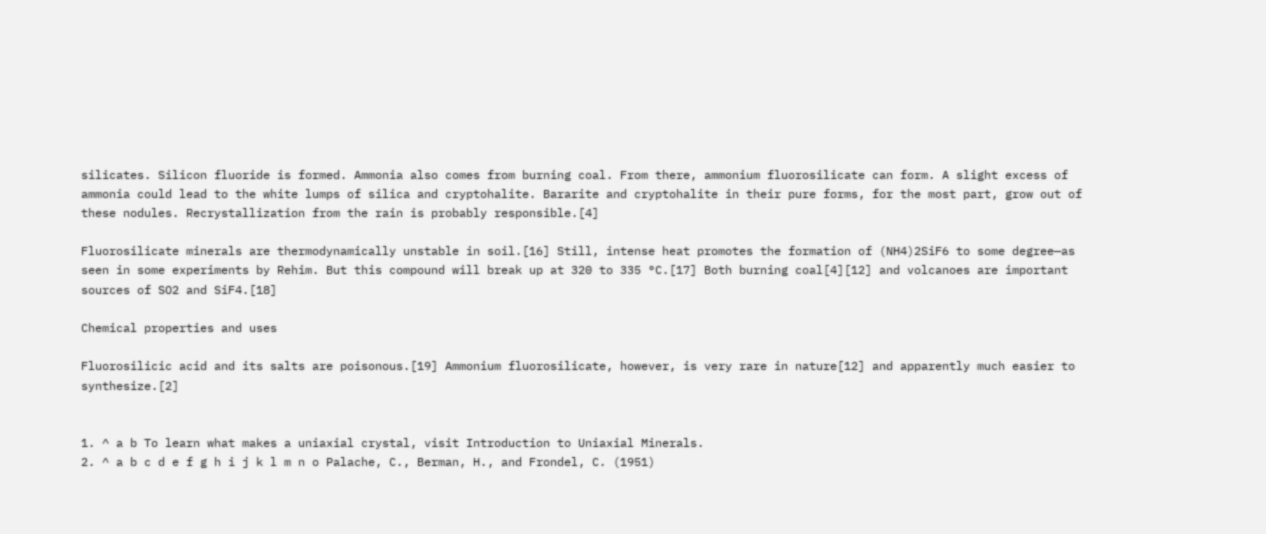silicates. Silicon fluoride is formed. Ammonia also comes from burning coal. From there, ammonium fluorosilicate can form. A slight excess of ammonia could lead to the white lumps of silica and cryptohalite. Bararite and cryptohalite in their pure forms, for the most part, grow out of these nodules. Recrystallization from the rain is probably responsible.[4]

Fluorosilicate minerals are thermodynamically unstable in soil.[16] Still, intense heat promotes the formation of (NH4)2SiF6 to some degree—as seen in some experiments by Rehim. But this compound will break up at 320 to 335 °C.[17] Both burning coal[4][12] and volcanoes are important sources of SO2 and SiF4.[18]

Chemical properties and uses

Fluorosilicic acid and its salts are poisonous.[19] Ammonium fluorosilicate, however, is very rare in nature[12] and apparently much easier to synthesize.[2]


1. ^ a b To learn what makes a uniaxial crystal, visit Introduction to Uniaxial Minerals.
2. ^ a b c d e f g h i j k l m n o Palache, C., Berman, H., and Frondel, C. (1951)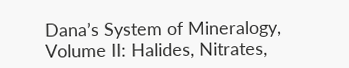Dana’s System of Mineralogy, Volume II: Halides, Nitrates,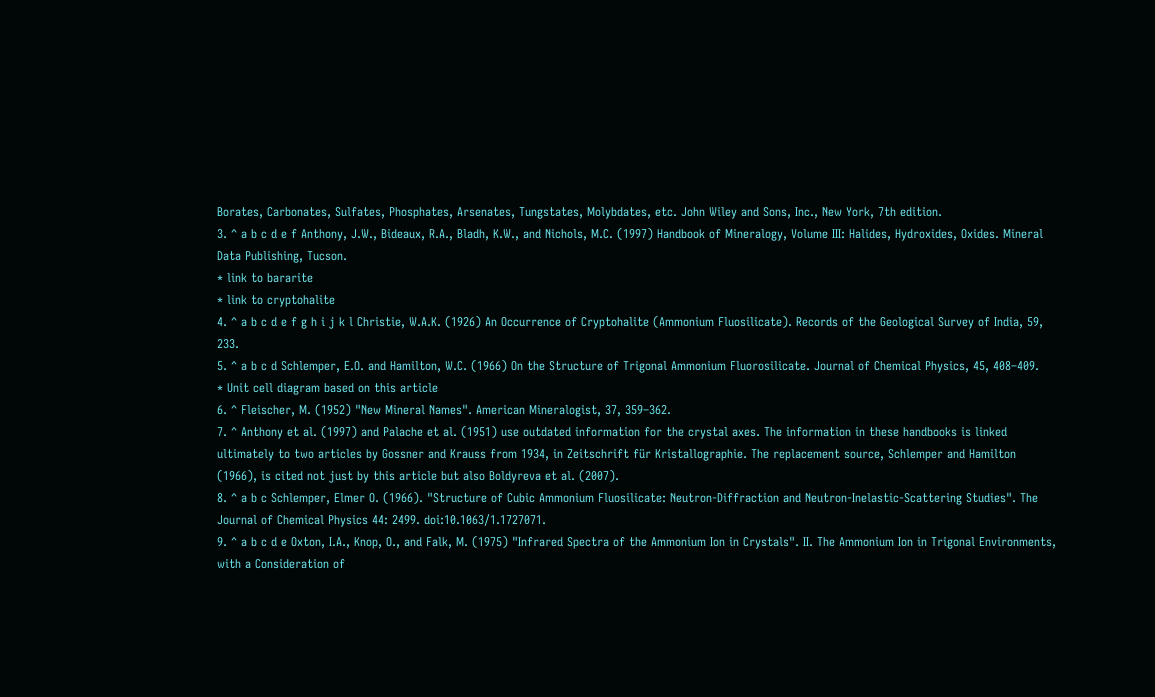Borates, Carbonates, Sulfates, Phosphates, Arsenates, Tungstates, Molybdates, etc. John Wiley and Sons, Inc., New York, 7th edition.
3. ^ a b c d e f Anthony, J.W., Bideaux, R.A., Bladh, K.W., and Nichols, M.C. (1997) Handbook of Mineralogy, Volume III: Halides, Hydroxides, Oxides. Mineral Data Publishing, Tucson.
* link to bararite
* link to cryptohalite
4. ^ a b c d e f g h i j k l Christie, W.A.K. (1926) An Occurrence of Cryptohalite (Ammonium Fluosilicate). Records of the Geological Survey of India, 59, 233.
5. ^ a b c d Schlemper, E.O. and Hamilton, W.C. (1966) On the Structure of Trigonal Ammonium Fluorosilicate. Journal of Chemical Physics, 45, 408–409.
* Unit cell diagram based on this article
6. ^ Fleischer, M. (1952) "New Mineral Names". American Mineralogist, 37, 359–362.
7. ^ Anthony et al. (1997) and Palache et al. (1951) use outdated information for the crystal axes. The information in these handbooks is linked ultimately to two articles by Gossner and Krauss from 1934, in Zeitschrift für Kristallographie. The replacement source, Schlemper and Hamilton (1966), is cited not just by this article but also Boldyreva et al. (2007).
8. ^ a b c Schlemper, Elmer O. (1966). "Structure of Cubic Ammonium Fluosilicate: Neutron-Diffraction and Neutron-Inelastic-Scattering Studies". The Journal of Chemical Physics 44: 2499. doi:10.1063/1.1727071.
9. ^ a b c d e Oxton, I.A., Knop, O., and Falk, M. (1975) "Infrared Spectra of the Ammonium Ion in Crystals". II. The Ammonium Ion in Trigonal Environments, with a Consideration of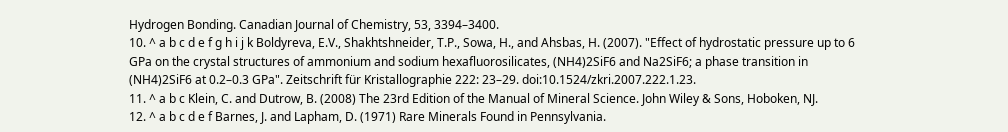Hydrogen Bonding. Canadian Journal of Chemistry, 53, 3394–3400.
10. ^ a b c d e f g h i j k Boldyreva, E.V., Shakhtshneider, T.P., Sowa, H., and Ahsbas, H. (2007). "Effect of hydrostatic pressure up to 6 GPa on the crystal structures of ammonium and sodium hexafluorosilicates, (NH4)2SiF6 and Na2SiF6; a phase transition in (NH4)2SiF6 at 0.2–0.3 GPa". Zeitschrift für Kristallographie 222: 23–29. doi:10.1524/zkri.2007.222.1.23.
11. ^ a b c Klein, C. and Dutrow, B. (2008) The 23rd Edition of the Manual of Mineral Science. John Wiley & Sons, Hoboken, NJ.
12. ^ a b c d e f Barnes, J. and Lapham, D. (1971) Rare Minerals Found in Pennsylvania.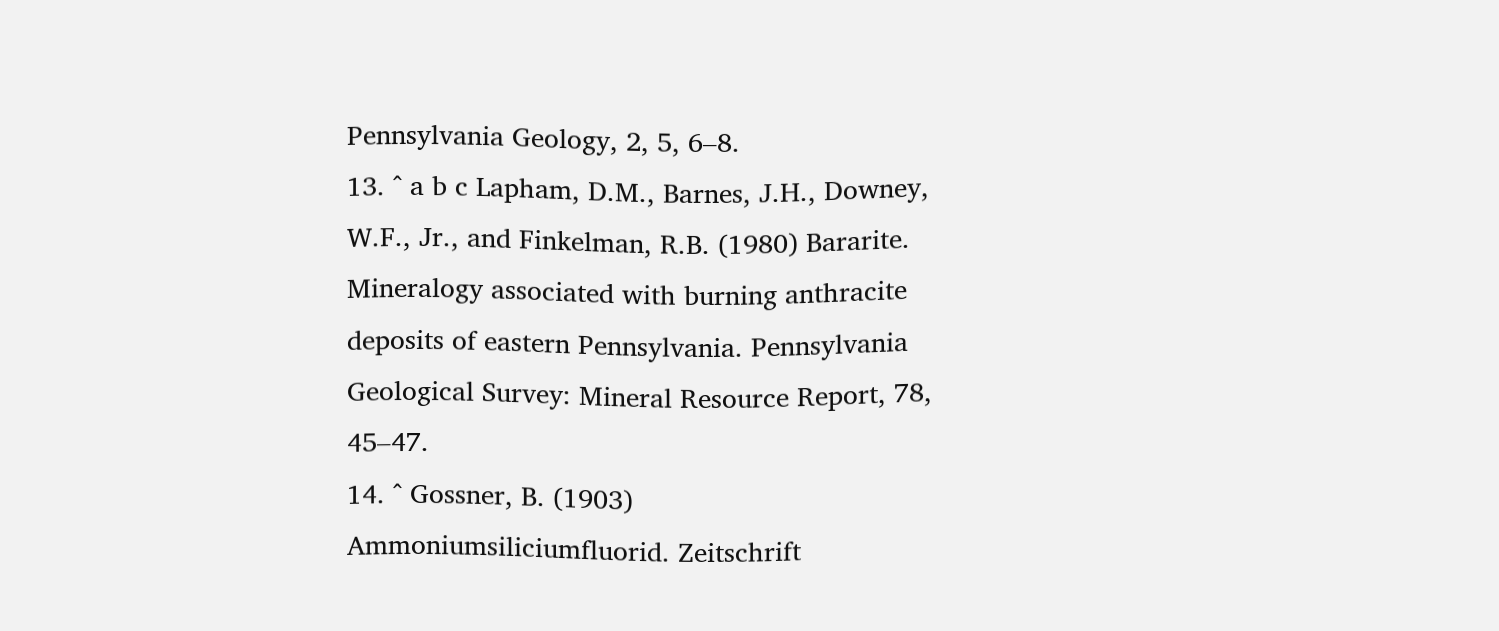Pennsylvania Geology, 2, 5, 6–8.
13. ^ a b c Lapham, D.M., Barnes, J.H., Downey, W.F., Jr., and Finkelman, R.B. (1980) Bararite. Mineralogy associated with burning anthracite deposits of eastern Pennsylvania. Pennsylvania Geological Survey: Mineral Resource Report, 78, 45–47.
14. ^ Gossner, B. (1903) Ammoniumsiliciumfluorid. Zeitschrift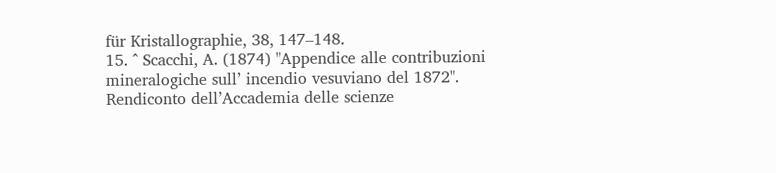für Kristallographie, 38, 147–148.
15. ^ Scacchi, A. (1874) "Appendice alle contribuzioni mineralogiche sull’ incendio vesuviano del 1872". Rendiconto dell’Accademia delle scienze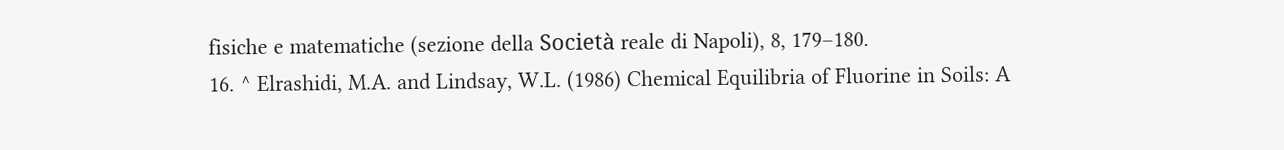fisiche e matematiche (sezione della Società reale di Napoli), 8, 179–180.
16. ^ Elrashidi, M.A. and Lindsay, W.L. (1986) Chemical Equilibria of Fluorine in Soils: A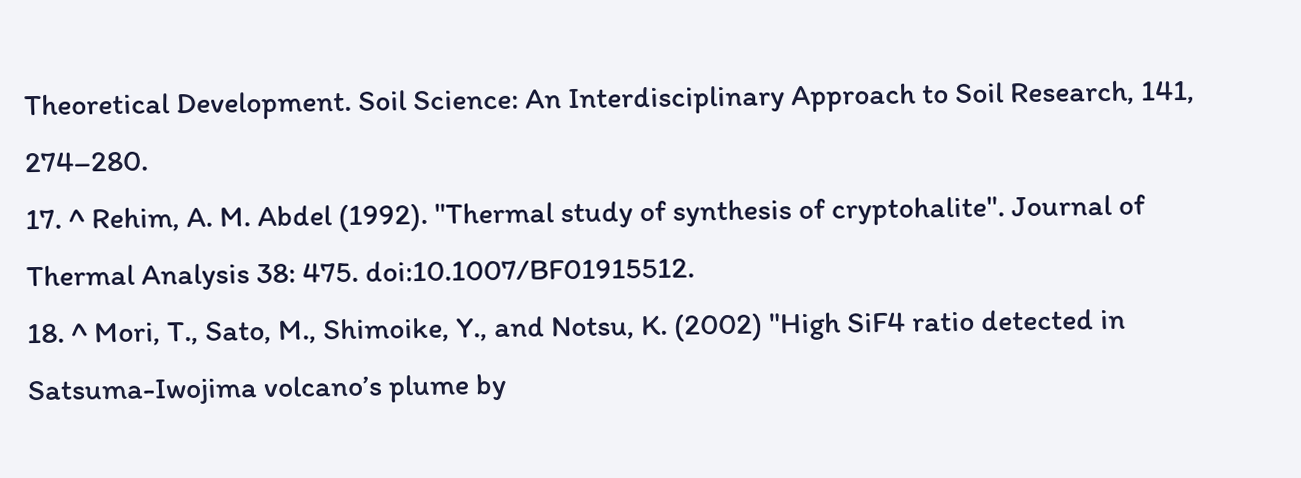Theoretical Development. Soil Science: An Interdisciplinary Approach to Soil Research, 141, 274–280.
17. ^ Rehim, A. M. Abdel (1992). "Thermal study of synthesis of cryptohalite". Journal of Thermal Analysis 38: 475. doi:10.1007/BF01915512.
18. ^ Mori, T., Sato, M., Shimoike, Y., and Notsu, K. (2002) "High SiF4 ratio detected in Satsuma-Iwojima volcano’s plume by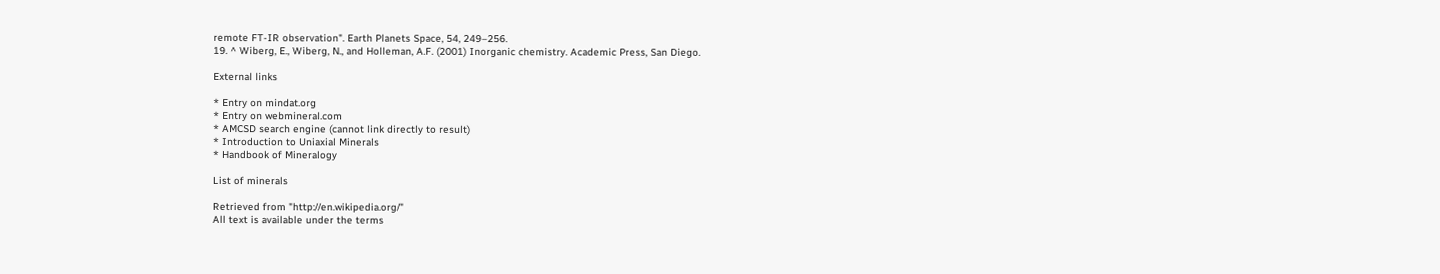remote FT-IR observation". Earth Planets Space, 54, 249–256.
19. ^ Wiberg, E., Wiberg, N., and Holleman, A.F. (2001) Inorganic chemistry. Academic Press, San Diego.

External links

* Entry on mindat.org
* Entry on webmineral.com
* AMCSD search engine (cannot link directly to result)
* Introduction to Uniaxial Minerals
* Handbook of Mineralogy

List of minerals

Retrieved from "http://en.wikipedia.org/"
All text is available under the terms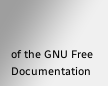of the GNU Free Documentation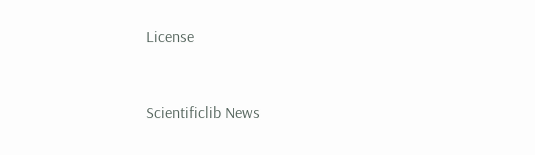License


Scientificlib News